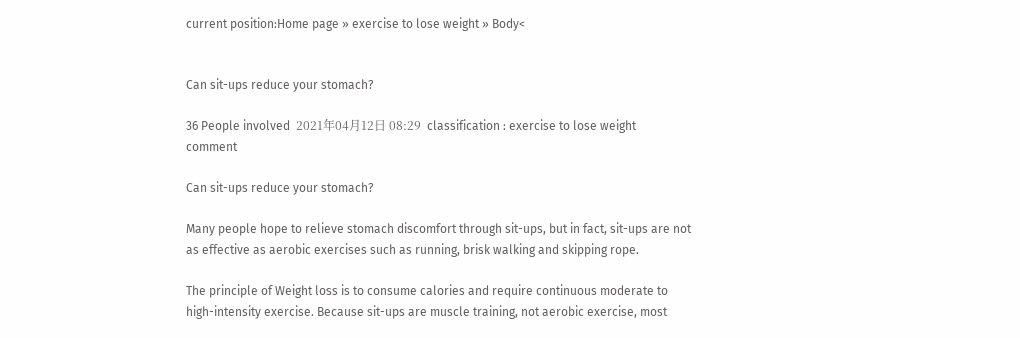current position:Home page » exercise to lose weight » Body<


Can sit-ups reduce your stomach?

36 People involved  2021年04月12日 08:29  classification : exercise to lose weight  comment

Can sit-ups reduce your stomach?

Many people hope to relieve stomach discomfort through sit-ups, but in fact, sit-ups are not as effective as aerobic exercises such as running, brisk walking and skipping rope.

The principle of Weight loss is to consume calories and require continuous moderate to high-intensity exercise. Because sit-ups are muscle training, not aerobic exercise, most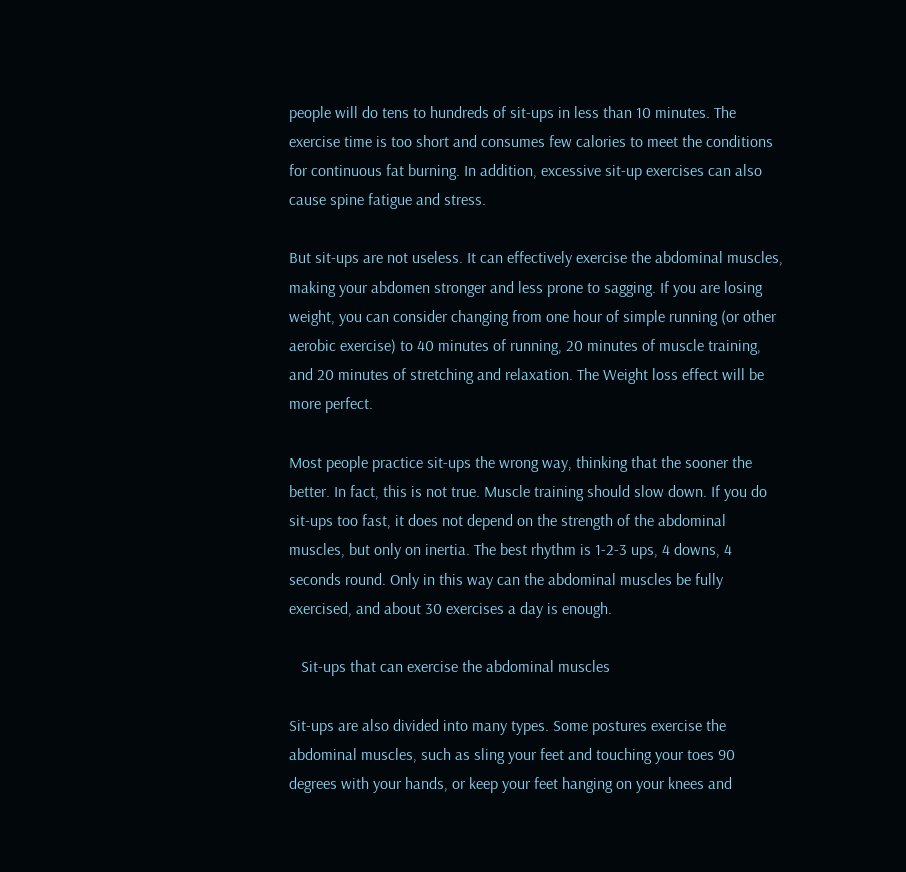people will do tens to hundreds of sit-ups in less than 10 minutes. The exercise time is too short and consumes few calories to meet the conditions for continuous fat burning. In addition, excessive sit-up exercises can also cause spine fatigue and stress.

But sit-ups are not useless. It can effectively exercise the abdominal muscles, making your abdomen stronger and less prone to sagging. If you are losing weight, you can consider changing from one hour of simple running (or other aerobic exercise) to 40 minutes of running, 20 minutes of muscle training, and 20 minutes of stretching and relaxation. The Weight loss effect will be more perfect.

Most people practice sit-ups the wrong way, thinking that the sooner the better. In fact, this is not true. Muscle training should slow down. If you do sit-ups too fast, it does not depend on the strength of the abdominal muscles, but only on inertia. The best rhythm is 1-2-3 ups, 4 downs, 4 seconds round. Only in this way can the abdominal muscles be fully exercised, and about 30 exercises a day is enough.

   Sit-ups that can exercise the abdominal muscles

Sit-ups are also divided into many types. Some postures exercise the abdominal muscles, such as sling your feet and touching your toes 90 degrees with your hands, or keep your feet hanging on your knees and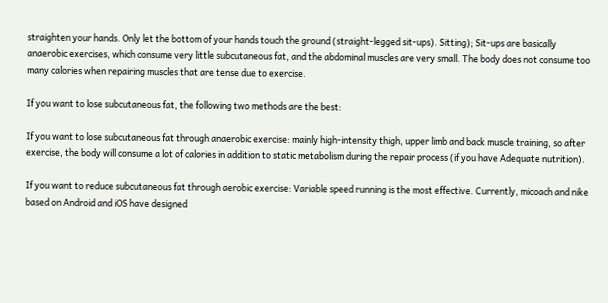straighten your hands. Only let the bottom of your hands touch the ground (straight-legged sit-ups). Sitting); Sit-ups are basically anaerobic exercises, which consume very little subcutaneous fat, and the abdominal muscles are very small. The body does not consume too many calories when repairing muscles that are tense due to exercise.

If you want to lose subcutaneous fat, the following two methods are the best:

If you want to lose subcutaneous fat through anaerobic exercise: mainly high-intensity thigh, upper limb and back muscle training, so after exercise, the body will consume a lot of calories in addition to static metabolism during the repair process (if you have Adequate nutrition).

If you want to reduce subcutaneous fat through aerobic exercise: Variable speed running is the most effective. Currently, micoach and nike based on Android and iOS have designed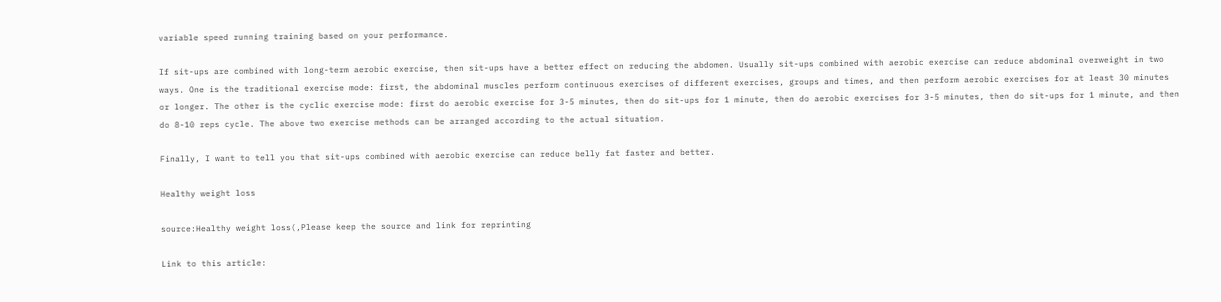variable speed running training based on your performance.

If sit-ups are combined with long-term aerobic exercise, then sit-ups have a better effect on reducing the abdomen. Usually sit-ups combined with aerobic exercise can reduce abdominal overweight in two ways. One is the traditional exercise mode: first, the abdominal muscles perform continuous exercises of different exercises, groups and times, and then perform aerobic exercises for at least 30 minutes or longer. The other is the cyclic exercise mode: first do aerobic exercise for 3-5 minutes, then do sit-ups for 1 minute, then do aerobic exercises for 3-5 minutes, then do sit-ups for 1 minute, and then do 8-10 reps cycle. The above two exercise methods can be arranged according to the actual situation.

Finally, I want to tell you that sit-ups combined with aerobic exercise can reduce belly fat faster and better.

Healthy weight loss

source:Healthy weight loss(,Please keep the source and link for reprinting

Link to this article: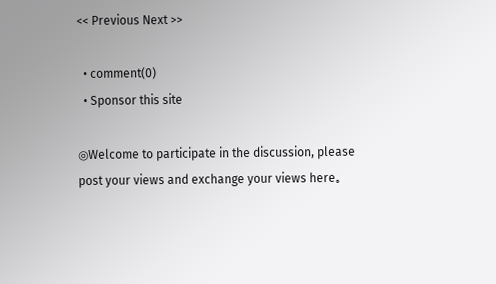<< Previous Next >>

  • comment(0)
  • Sponsor this site

◎Welcome to participate in the discussion, please post your views and exchange your views here。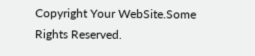Copyright Your WebSite.Some Rights Reserved.